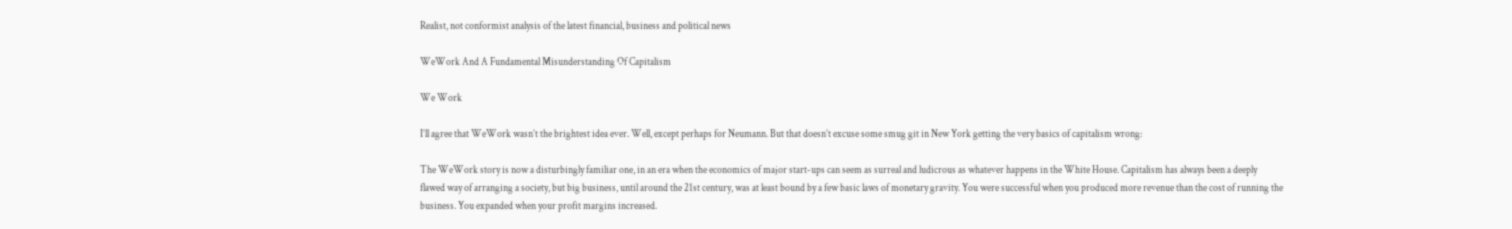Realist, not conformist analysis of the latest financial, business and political news

WeWork And A Fundamental Misunderstanding Of Capitalism

We Work

I’ll agree that WeWork wasn’t the brightest idea ever. Well, except perhaps for Neumann. But that doesn’t excuse some smug git in New York getting the very basics of capitalism wrong:

The WeWork story is now a disturbingly familiar one, in an era when the economics of major start-ups can seem as surreal and ludicrous as whatever happens in the White House. Capitalism has always been a deeply flawed way of arranging a society, but big business, until around the 21st century, was at least bound by a few basic laws of monetary gravity. You were successful when you produced more revenue than the cost of running the business. You expanded when your profit margins increased.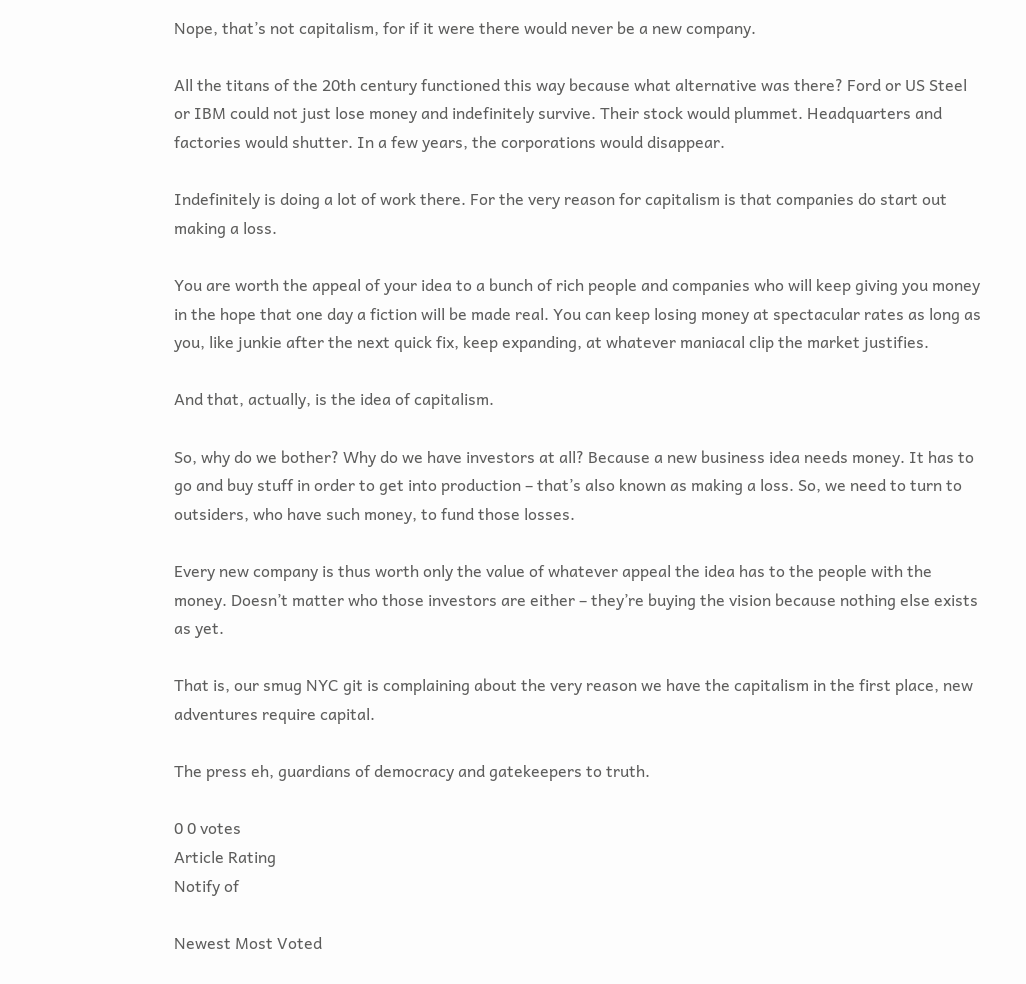Nope, that’s not capitalism, for if it were there would never be a new company.

All the titans of the 20th century functioned this way because what alternative was there? Ford or US Steel or IBM could not just lose money and indefinitely survive. Their stock would plummet. Headquarters and factories would shutter. In a few years, the corporations would disappear.

Indefinitely is doing a lot of work there. For the very reason for capitalism is that companies do start out making a loss.

You are worth the appeal of your idea to a bunch of rich people and companies who will keep giving you money in the hope that one day a fiction will be made real. You can keep losing money at spectacular rates as long as you, like junkie after the next quick fix, keep expanding, at whatever maniacal clip the market justifies.

And that, actually, is the idea of capitalism.

So, why do we bother? Why do we have investors at all? Because a new business idea needs money. It has to go and buy stuff in order to get into production – that’s also known as making a loss. So, we need to turn to outsiders, who have such money, to fund those losses.

Every new company is thus worth only the value of whatever appeal the idea has to the people with the money. Doesn’t matter who those investors are either – they’re buying the vision because nothing else exists as yet.

That is, our smug NYC git is complaining about the very reason we have the capitalism in the first place, new adventures require capital.

The press eh, guardians of democracy and gatekeepers to truth.

0 0 votes
Article Rating
Notify of

Newest Most Voted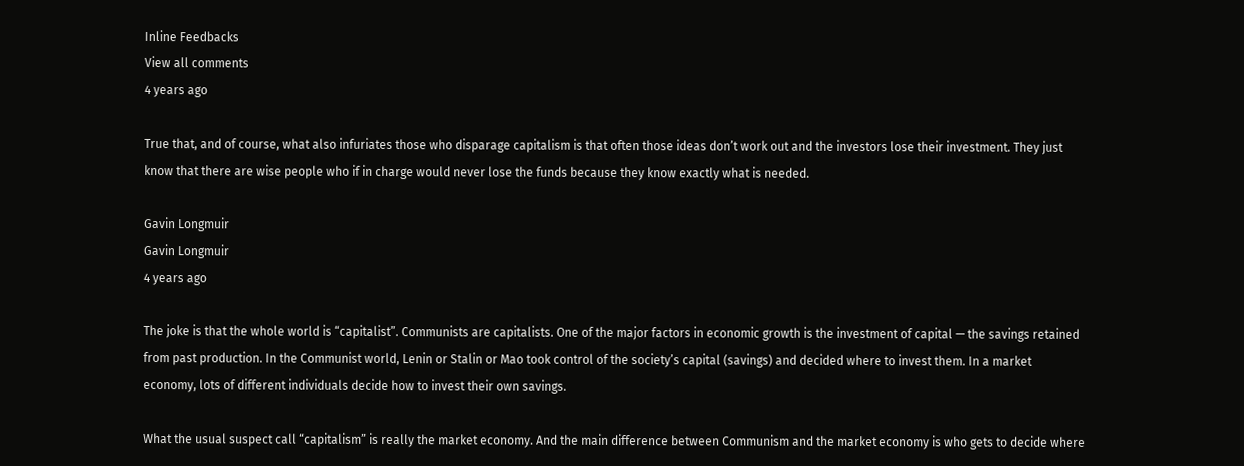Inline Feedbacks
View all comments
4 years ago

True that, and of course, what also infuriates those who disparage capitalism is that often those ideas don’t work out and the investors lose their investment. They just know that there are wise people who if in charge would never lose the funds because they know exactly what is needed.

Gavin Longmuir
Gavin Longmuir
4 years ago

The joke is that the whole world is “capitalist”. Communists are capitalists. One of the major factors in economic growth is the investment of capital — the savings retained from past production. In the Communist world, Lenin or Stalin or Mao took control of the society’s capital (savings) and decided where to invest them. In a market economy, lots of different individuals decide how to invest their own savings.

What the usual suspect call “capitalism” is really the market economy. And the main difference between Communism and the market economy is who gets to decide where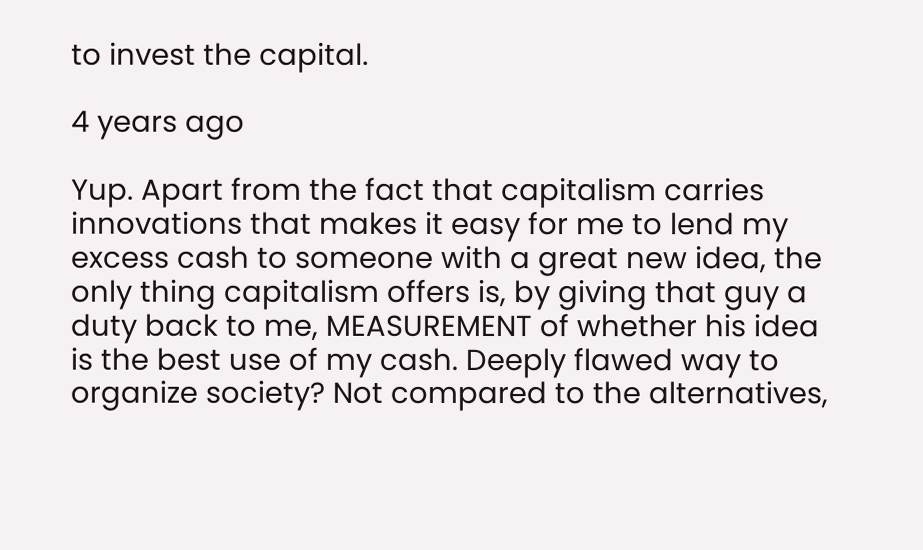to invest the capital.

4 years ago

Yup. Apart from the fact that capitalism carries innovations that makes it easy for me to lend my excess cash to someone with a great new idea, the only thing capitalism offers is, by giving that guy a duty back to me, MEASUREMENT of whether his idea is the best use of my cash. Deeply flawed way to organize society? Not compared to the alternatives,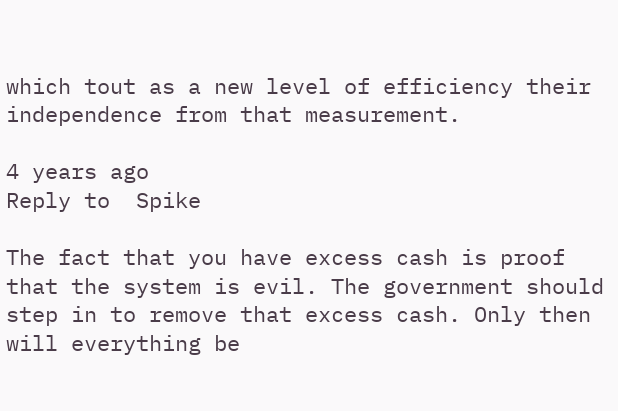which tout as a new level of efficiency their independence from that measurement.

4 years ago
Reply to  Spike

The fact that you have excess cash is proof that the system is evil. The government should step in to remove that excess cash. Only then will everything be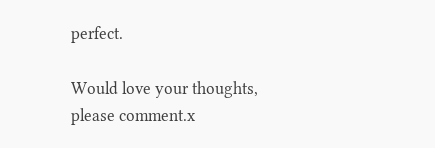perfect.

Would love your thoughts, please comment.x